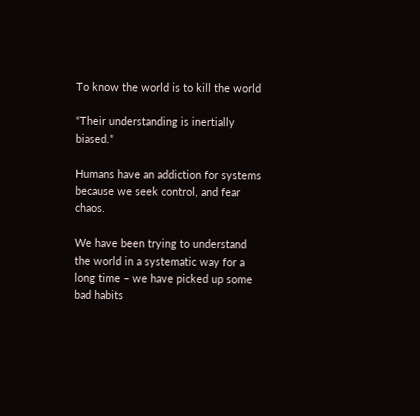To know the world is to kill the world

“Their understanding is inertially biased.”

Humans have an addiction for systems because we seek control, and fear chaos.

We have been trying to understand the world in a systematic way for a long time – we have picked up some bad habits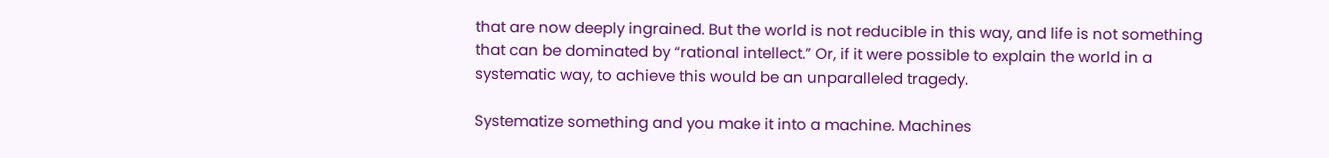that are now deeply ingrained. But the world is not reducible in this way, and life is not something that can be dominated by “rational intellect.” Or, if it were possible to explain the world in a systematic way, to achieve this would be an unparalleled tragedy.

Systematize something and you make it into a machine. Machines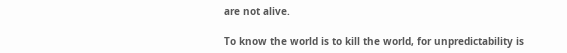are not alive.

To know the world is to kill the world, for unpredictability is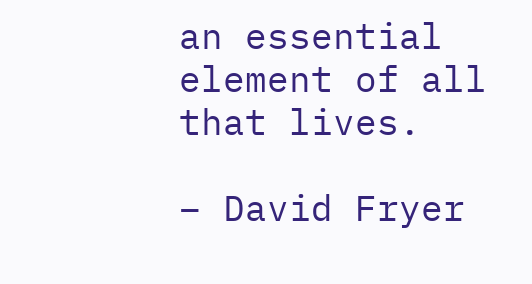an essential element of all that lives.

– David Fryer